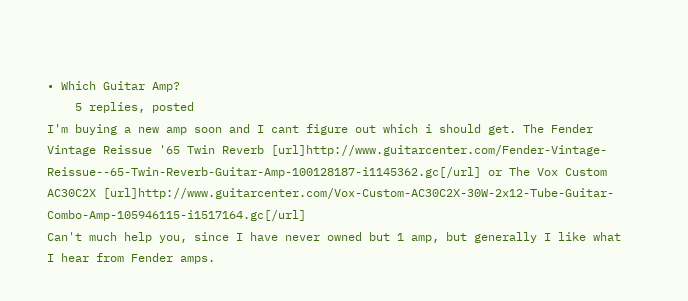• Which Guitar Amp?
    5 replies, posted
I'm buying a new amp soon and I cant figure out which i should get. The Fender Vintage Reissue '65 Twin Reverb [url]http://www.guitarcenter.com/Fender-Vintage-Reissue--65-Twin-Reverb-Guitar-Amp-100128187-i1145362.gc[/url] or The Vox Custom AC30C2X [url]http://www.guitarcenter.com/Vox-Custom-AC30C2X-30W-2x12-Tube-Guitar-Combo-Amp-105946115-i1517164.gc[/url]
Can't much help you, since I have never owned but 1 amp, but generally I like what I hear from Fender amps.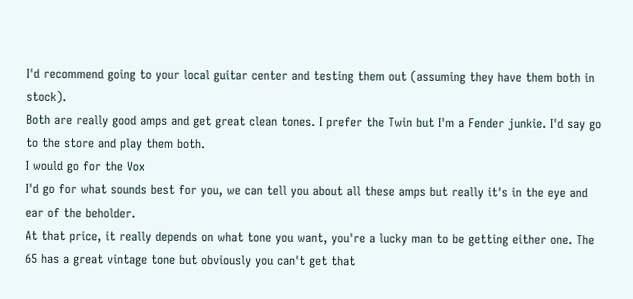I'd recommend going to your local guitar center and testing them out (assuming they have them both in stock).
Both are really good amps and get great clean tones. I prefer the Twin but I'm a Fender junkie. I'd say go to the store and play them both.
I would go for the Vox
I'd go for what sounds best for you, we can tell you about all these amps but really it's in the eye and ear of the beholder.
At that price, it really depends on what tone you want, you're a lucky man to be getting either one. The 65 has a great vintage tone but obviously you can't get that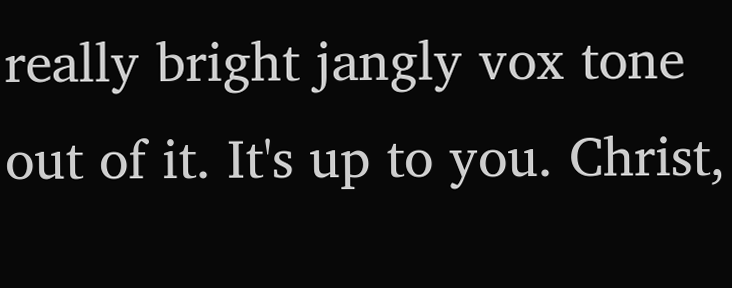really bright jangly vox tone out of it. It's up to you. Christ,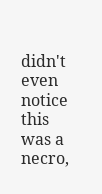didn't even notice this was a necro,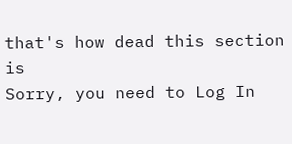that's how dead this section is
Sorry, you need to Log In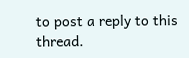to post a reply to this thread.